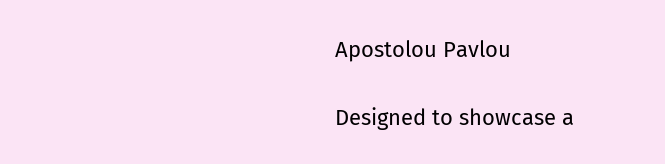Apostolou Pavlou

Designed to showcase a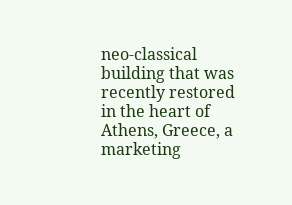neo-classical building that was recently restored in the heart of Athens, Greece, a marketing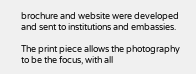brochure and website were developed and sent to institutions and embassies.

The print piece allows the photography to be the focus, with all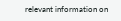relevant information on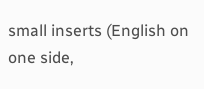small inserts (English on one side,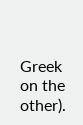Greek on the other).